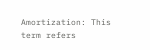Amortization: This term refers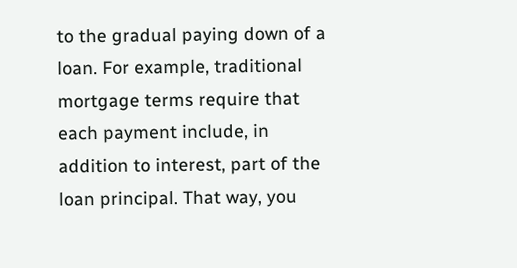to the gradual paying down of a loan. For example, traditional mortgage terms require that each payment include, in addition to interest, part of the loan principal. That way, you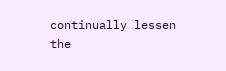continually lessen the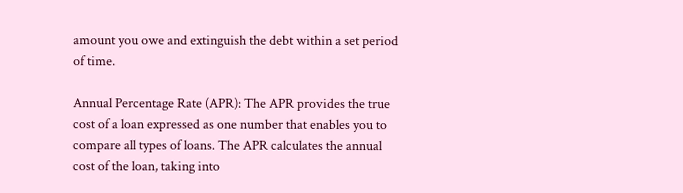amount you owe and extinguish the debt within a set period of time.

Annual Percentage Rate (APR): The APR provides the true cost of a loan expressed as one number that enables you to compare all types of loans. The APR calculates the annual cost of the loan, taking into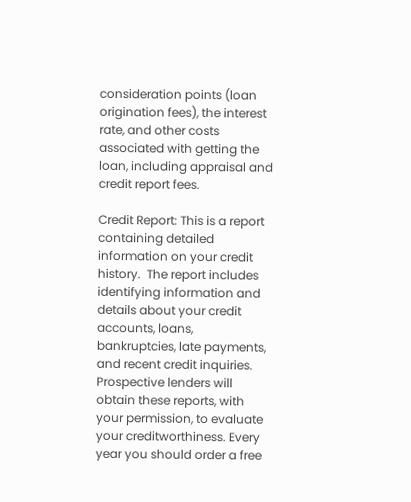consideration points (loan origination fees), the interest rate, and other costs associated with getting the loan, including appraisal and credit report fees.

Credit Report: This is a report containing detailed information on your credit history.  The report includes identifying information and details about your credit accounts, loans, bankruptcies, late payments, and recent credit inquiries.  Prospective lenders will obtain these reports, with your permission, to evaluate your creditworthiness. Every year you should order a free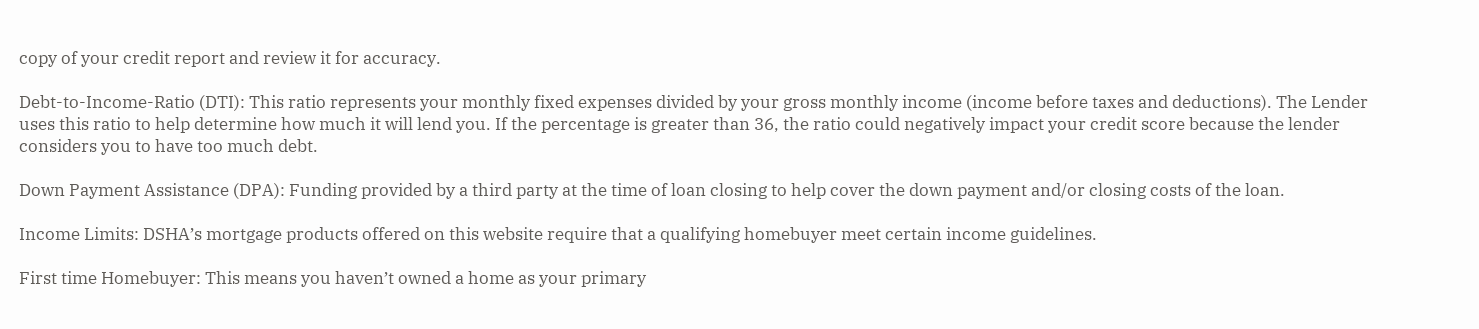copy of your credit report and review it for accuracy.

Debt-to-Income-Ratio (DTI): This ratio represents your monthly fixed expenses divided by your gross monthly income (income before taxes and deductions). The Lender uses this ratio to help determine how much it will lend you. If the percentage is greater than 36, the ratio could negatively impact your credit score because the lender considers you to have too much debt.

Down Payment Assistance (DPA): Funding provided by a third party at the time of loan closing to help cover the down payment and/or closing costs of the loan.

Income Limits: DSHA’s mortgage products offered on this website require that a qualifying homebuyer meet certain income guidelines.

First time Homebuyer: This means you haven’t owned a home as your primary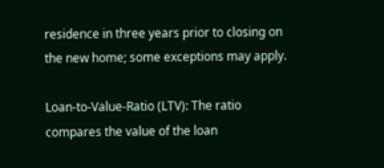residence in three years prior to closing on the new home; some exceptions may apply.

Loan-to-Value-Ratio (LTV): The ratio compares the value of the loan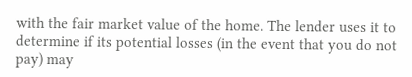with the fair market value of the home. The lender uses it to determine if its potential losses (in the event that you do not pay) may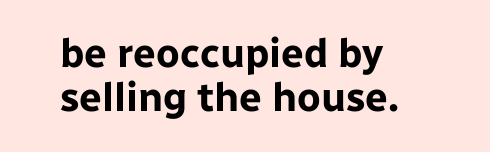be reoccupied by selling the house.